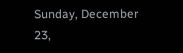Sunday, December 23,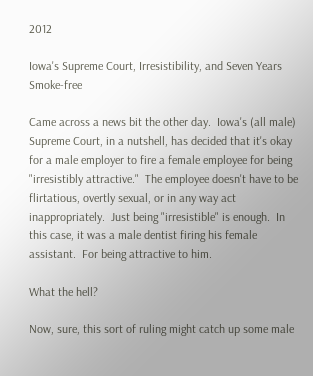2012

Iowa's Supreme Court, Irresistibility, and Seven Years Smoke-free

Came across a news bit the other day.  Iowa's (all male) Supreme Court, in a nutshell, has decided that it's okay for a male employer to fire a female employee for being "irresistibly attractive."  The employee doesn't have to be flirtatious, overtly sexual, or in any way act inappropriately.  Just being "irresistible" is enough.  In this case, it was a male dentist firing his female assistant.  For being attractive to him.

What the hell?

Now, sure, this sort of ruling might catch up some male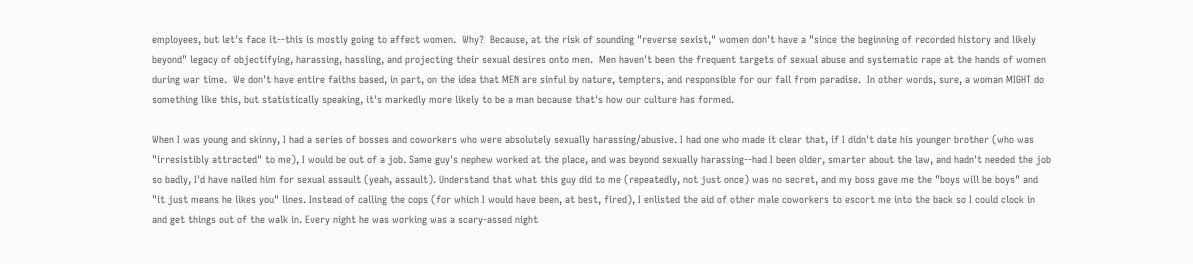employees, but let's face it--this is mostly going to affect women.  Why?  Because, at the risk of sounding "reverse sexist," women don't have a "since the beginning of recorded history and likely beyond" legacy of objectifying, harassing, hassling, and projecting their sexual desires onto men.  Men haven't been the frequent targets of sexual abuse and systematic rape at the hands of women during war time.  We don't have entire faiths based, in part, on the idea that MEN are sinful by nature, tempters, and responsible for our fall from paradise.  In other words, sure, a woman MIGHT do something like this, but statistically speaking, it's markedly more likely to be a man because that's how our culture has formed.

When I was young and skinny, I had a series of bosses and coworkers who were absolutely sexually harassing/abusive. I had one who made it clear that, if I didn't date his younger brother (who was "irresistibly attracted" to me), I would be out of a job. Same guy's nephew worked at the place, and was beyond sexually harassing--had I been older, smarter about the law, and hadn't needed the job so badly, I'd have nailed him for sexual assault (yeah, assault). Understand that what this guy did to me (repeatedly, not just once) was no secret, and my boss gave me the "boys will be boys" and "it just means he likes you" lines. Instead of calling the cops (for which I would have been, at best, fired), I enlisted the aid of other male coworkers to escort me into the back so I could clock in and get things out of the walk in. Every night he was working was a scary-assed night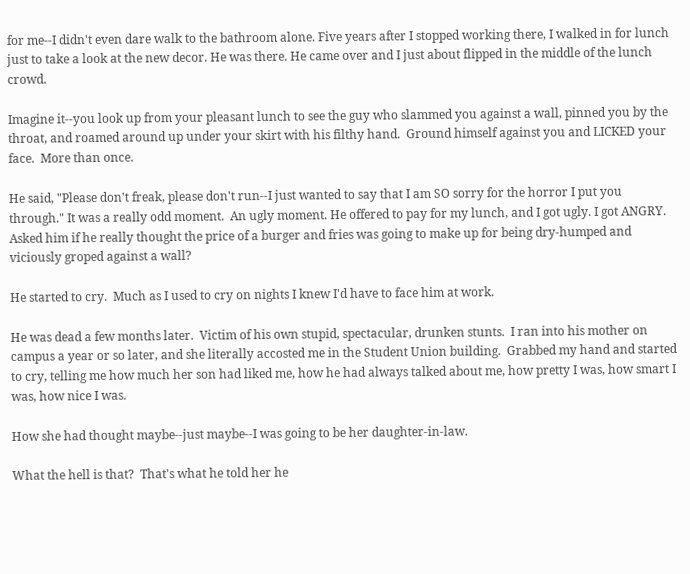for me--I didn't even dare walk to the bathroom alone. Five years after I stopped working there, I walked in for lunch just to take a look at the new decor. He was there. He came over and I just about flipped in the middle of the lunch crowd.

Imagine it--you look up from your pleasant lunch to see the guy who slammed you against a wall, pinned you by the throat, and roamed around up under your skirt with his filthy hand.  Ground himself against you and LICKED your face.  More than once.

He said, "Please don't freak, please don't run--I just wanted to say that I am SO sorry for the horror I put you through." It was a really odd moment.  An ugly moment. He offered to pay for my lunch, and I got ugly. I got ANGRY.  Asked him if he really thought the price of a burger and fries was going to make up for being dry-humped and viciously groped against a wall?

He started to cry.  Much as I used to cry on nights I knew I'd have to face him at work.

He was dead a few months later.  Victim of his own stupid, spectacular, drunken stunts.  I ran into his mother on campus a year or so later, and she literally accosted me in the Student Union building.  Grabbed my hand and started to cry, telling me how much her son had liked me, how he had always talked about me, how pretty I was, how smart I was, how nice I was.

How she had thought maybe--just maybe--I was going to be her daughter-in-law.

What the hell is that?  That's what he told her he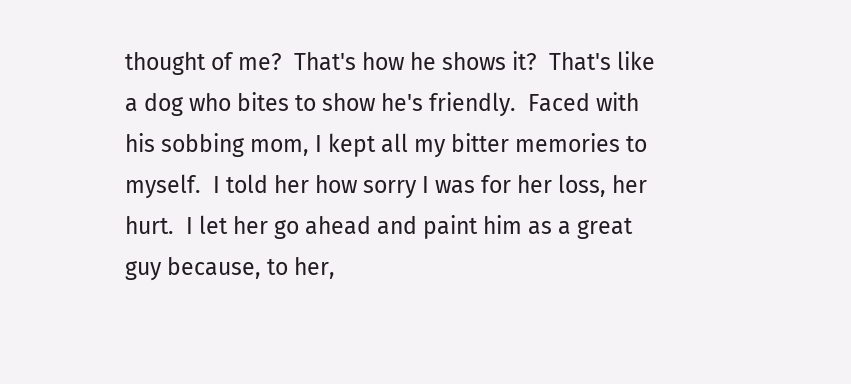thought of me?  That's how he shows it?  That's like a dog who bites to show he's friendly.  Faced with his sobbing mom, I kept all my bitter memories to myself.  I told her how sorry I was for her loss, her hurt.  I let her go ahead and paint him as a great guy because, to her,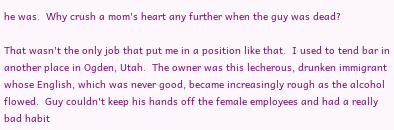he was.  Why crush a mom's heart any further when the guy was dead?

That wasn't the only job that put me in a position like that.  I used to tend bar in another place in Ogden, Utah.  The owner was this lecherous, drunken immigrant whose English, which was never good, became increasingly rough as the alcohol flowed.  Guy couldn't keep his hands off the female employees and had a really bad habit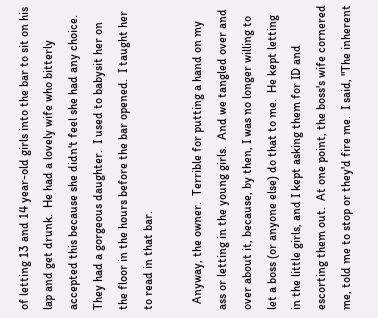of letting 13 and 14 year-old girls into the bar to sit on his lap and get drunk.  He had a lovely wife who bitterly accepted this because she didn't feel she had any choice.  They had a gorgeous daughter.  I used to babysit her on the floor in the hours before the bar opened.  I taught her to read in that bar.

  Anyway, the owner.  Terrible for putting a hand on my ass or letting in the young girls.  And we tangled over and over about it, because, by then, I was no longer willing to let a boss (or anyone else) do that to me.  He kept letting in the little girls, and I kept asking them for ID and escorting them out.  At one point, the boss's wife cornered me, told me to stop or they'd fire me.  I said, "The inherent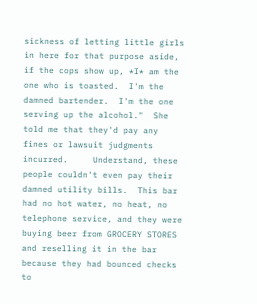sickness of letting little girls in here for that purpose aside, if the cops show up, *I* am the one who is toasted.  I'm the damned bartender.  I'm the one serving up the alcohol."  She told me that they'd pay any fines or lawsuit judgments incurred.     Understand, these people couldn't even pay their damned utility bills.  This bar had no hot water, no heat, no telephone service, and they were buying beer from GROCERY STORES and reselling it in the bar because they had bounced checks to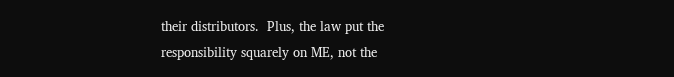their distributors.  Plus, the law put the responsibility squarely on ME, not the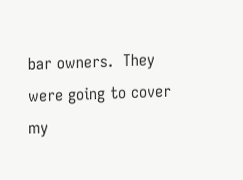bar owners.  They were going to cover my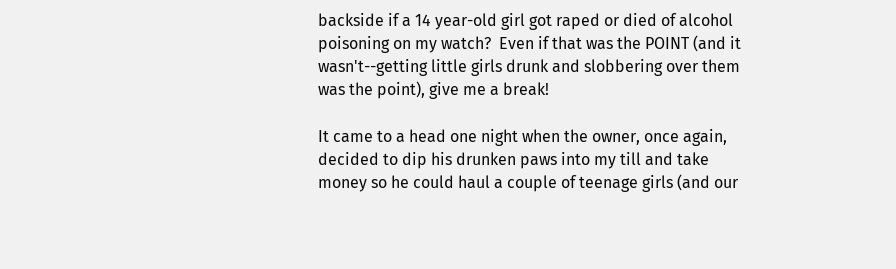backside if a 14 year-old girl got raped or died of alcohol poisoning on my watch?  Even if that was the POINT (and it wasn't--getting little girls drunk and slobbering over them was the point), give me a break!

It came to a head one night when the owner, once again, decided to dip his drunken paws into my till and take money so he could haul a couple of teenage girls (and our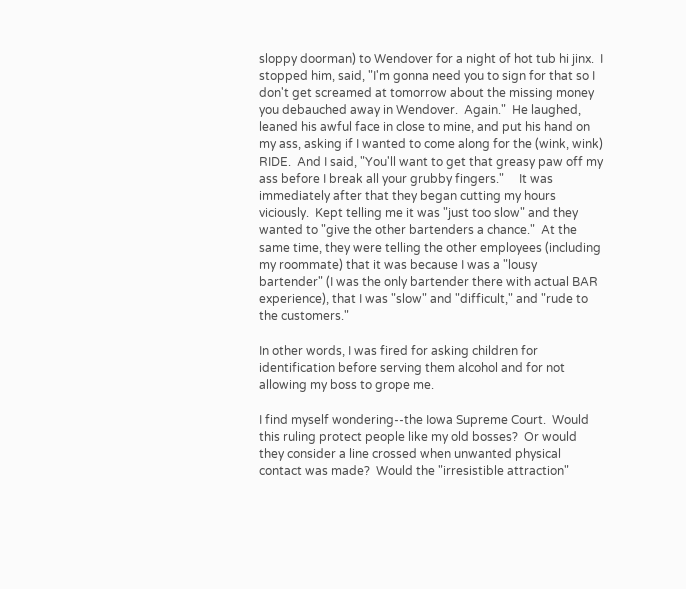sloppy doorman) to Wendover for a night of hot tub hi jinx.  I stopped him, said, "I'm gonna need you to sign for that so I don't get screamed at tomorrow about the missing money you debauched away in Wendover.  Again."  He laughed, leaned his awful face in close to mine, and put his hand on my ass, asking if I wanted to come along for the (wink, wink) RIDE.  And I said, "You'll want to get that greasy paw off my ass before I break all your grubby fingers."     It was immediately after that they began cutting my hours viciously.  Kept telling me it was "just too slow" and they wanted to "give the other bartenders a chance."  At the same time, they were telling the other employees (including my roommate) that it was because I was a "lousy bartender" (I was the only bartender there with actual BAR experience), that I was "slow" and "difficult," and "rude to the customers."

In other words, I was fired for asking children for identification before serving them alcohol and for not allowing my boss to grope me.

I find myself wondering--the Iowa Supreme Court.  Would this ruling protect people like my old bosses?  Or would they consider a line crossed when unwanted physical contact was made?  Would the "irresistible attraction"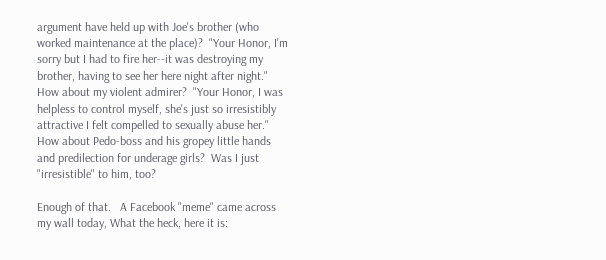argument have held up with Joe's brother (who worked maintenance at the place)?  "Your Honor, I'm sorry but I had to fire her--it was destroying my brother, having to see her here night after night."  How about my violent admirer?  "Your Honor, I was helpless to control myself, she's just so irresistibly attractive I felt compelled to sexually abuse her."    How about Pedo-boss and his gropey little hands and predilection for underage girls?  Was I just "irresistible" to him, too?

Enough of that.   A Facebook "meme" came across my wall today, What the heck, here it is: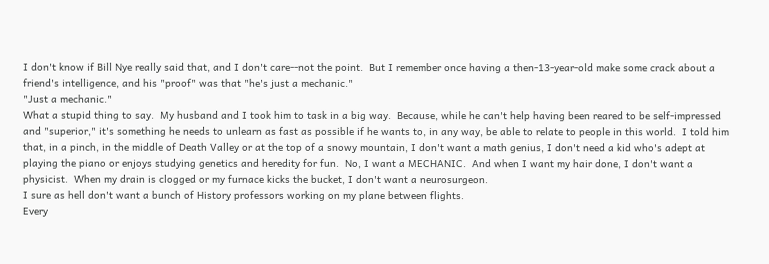I don't know if Bill Nye really said that, and I don't care--not the point.  But I remember once having a then-13-year-old make some crack about a friend's intelligence, and his "proof" was that "he's just a mechanic."
"Just a mechanic."
What a stupid thing to say.  My husband and I took him to task in a big way.  Because, while he can't help having been reared to be self-impressed and "superior," it's something he needs to unlearn as fast as possible if he wants to, in any way, be able to relate to people in this world.  I told him that, in a pinch, in the middle of Death Valley or at the top of a snowy mountain, I don't want a math genius, I don't need a kid who's adept at playing the piano or enjoys studying genetics and heredity for fun.  No, I want a MECHANIC.  And when I want my hair done, I don't want a physicist.  When my drain is clogged or my furnace kicks the bucket, I don't want a neurosurgeon.
I sure as hell don't want a bunch of History professors working on my plane between flights.
Every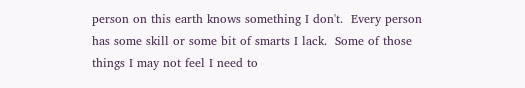person on this earth knows something I don't.  Every person has some skill or some bit of smarts I lack.  Some of those things I may not feel I need to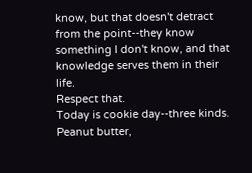know, but that doesn't detract from the point--they know something I don't know, and that knowledge serves them in their life.
Respect that.
Today is cookie day--three kinds.  Peanut butter,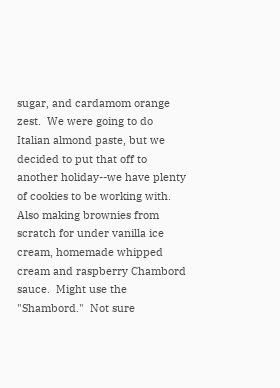sugar, and cardamom orange zest.  We were going to do Italian almond paste, but we decided to put that off to another holiday--we have plenty of cookies to be working with.  Also making brownies from scratch for under vanilla ice cream, homemade whipped cream and raspberry Chambord sauce.  Might use the "Shambord."  Not sure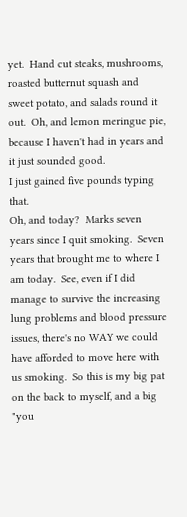yet.  Hand cut steaks, mushrooms, roasted butternut squash and sweet potato, and salads round it out.  Oh, and lemon meringue pie, because I haven't had in years and it just sounded good.
I just gained five pounds typing that.
Oh, and today?  Marks seven years since I quit smoking.  Seven years that brought me to where I am today.  See, even if I did manage to survive the increasing lung problems and blood pressure issues, there's no WAY we could have afforded to move here with us smoking.  So this is my big pat on the back to myself, and a big "you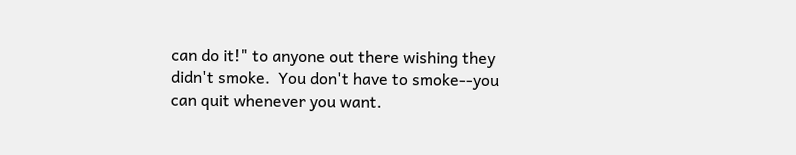can do it!" to anyone out there wishing they didn't smoke.  You don't have to smoke--you can quit whenever you want.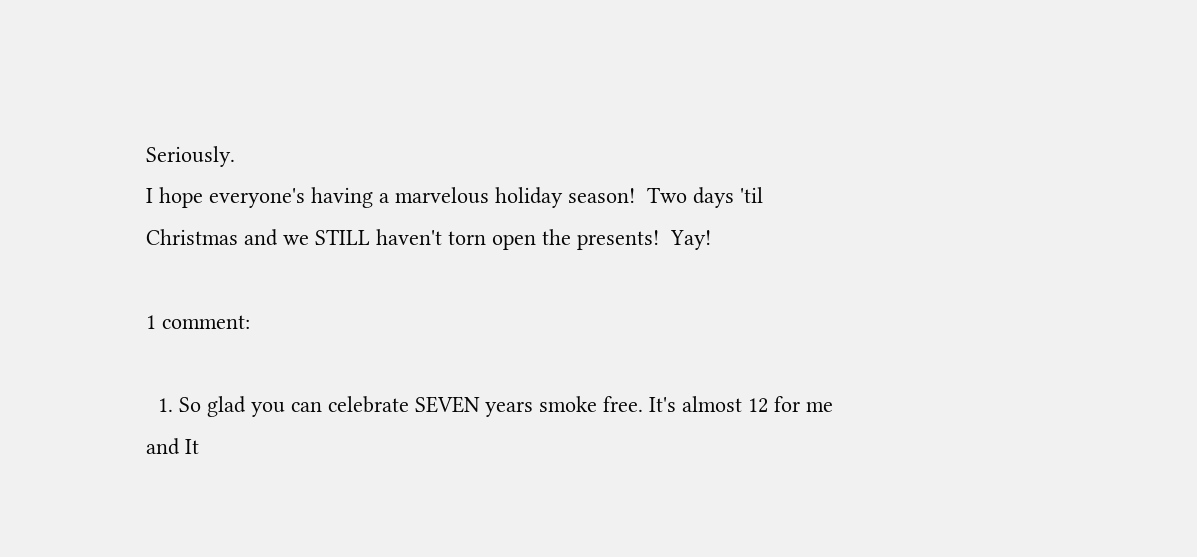Seriously.
I hope everyone's having a marvelous holiday season!  Two days 'til Christmas and we STILL haven't torn open the presents!  Yay!

1 comment:

  1. So glad you can celebrate SEVEN years smoke free. It's almost 12 for me and It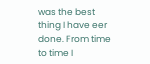was the best thing I have eer done. From time to time I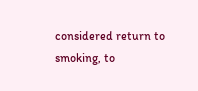considered return to smoking, to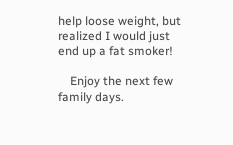help loose weight, but realized I would just end up a fat smoker!

    Enjoy the next few family days.